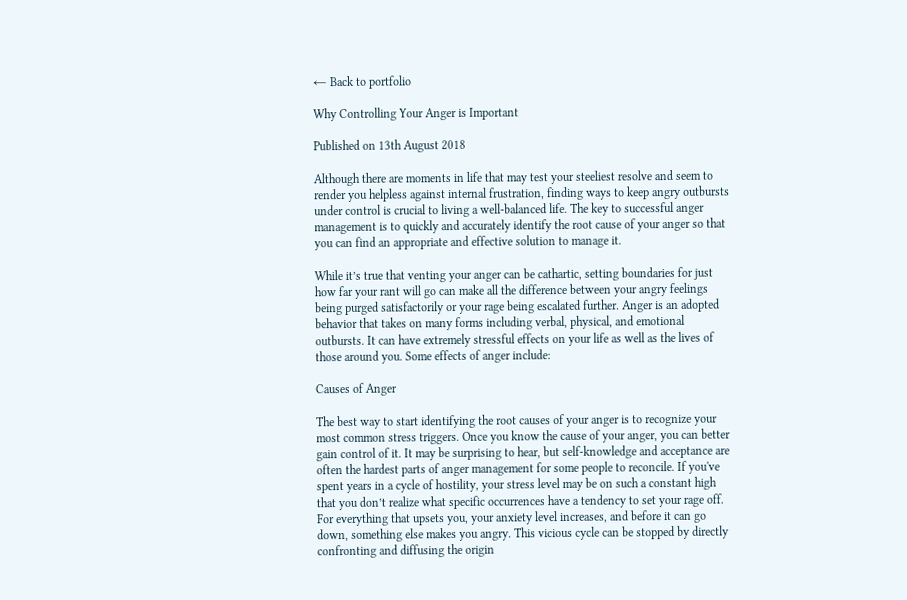← Back to portfolio

Why Controlling Your Anger is Important

Published on 13th August 2018

Although there are moments in life that may test your steeliest resolve and seem to render you helpless against internal frustration, finding ways to keep angry outbursts under control is crucial to living a well-balanced life. The key to successful anger management is to quickly and accurately identify the root cause of your anger so that you can find an appropriate and effective solution to manage it.

While it’s true that venting your anger can be cathartic, setting boundaries for just how far your rant will go can make all the difference between your angry feelings being purged satisfactorily or your rage being escalated further. Anger is an adopted behavior that takes on many forms including verbal, physical, and emotional outbursts. It can have extremely stressful effects on your life as well as the lives of those around you. Some effects of anger include:

Causes of Anger

The best way to start identifying the root causes of your anger is to recognize your most common stress triggers. Once you know the cause of your anger, you can better gain control of it. It may be surprising to hear, but self-knowledge and acceptance are often the hardest parts of anger management for some people to reconcile. If you've spent years in a cycle of hostility, your stress level may be on such a constant high that you don’t realize what specific occurrences have a tendency to set your rage off. For everything that upsets you, your anxiety level increases, and before it can go down, something else makes you angry. This vicious cycle can be stopped by directly confronting and diffusing the origin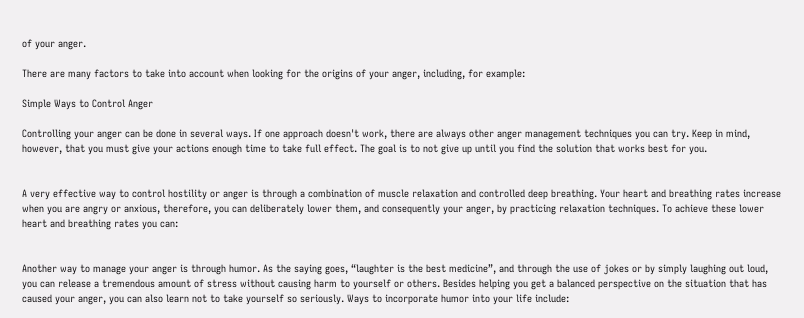of your anger.

There are many factors to take into account when looking for the origins of your anger, including, for example:

Simple Ways to Control Anger

Controlling your anger can be done in several ways. If one approach doesn't work, there are always other anger management techniques you can try. Keep in mind, however, that you must give your actions enough time to take full effect. The goal is to not give up until you find the solution that works best for you.


A very effective way to control hostility or anger is through a combination of muscle relaxation and controlled deep breathing. Your heart and breathing rates increase when you are angry or anxious, therefore, you can deliberately lower them, and consequently your anger, by practicing relaxation techniques. To achieve these lower heart and breathing rates you can:


Another way to manage your anger is through humor. As the saying goes, “laughter is the best medicine”, and through the use of jokes or by simply laughing out loud, you can release a tremendous amount of stress without causing harm to yourself or others. Besides helping you get a balanced perspective on the situation that has caused your anger, you can also learn not to take yourself so seriously. Ways to incorporate humor into your life include: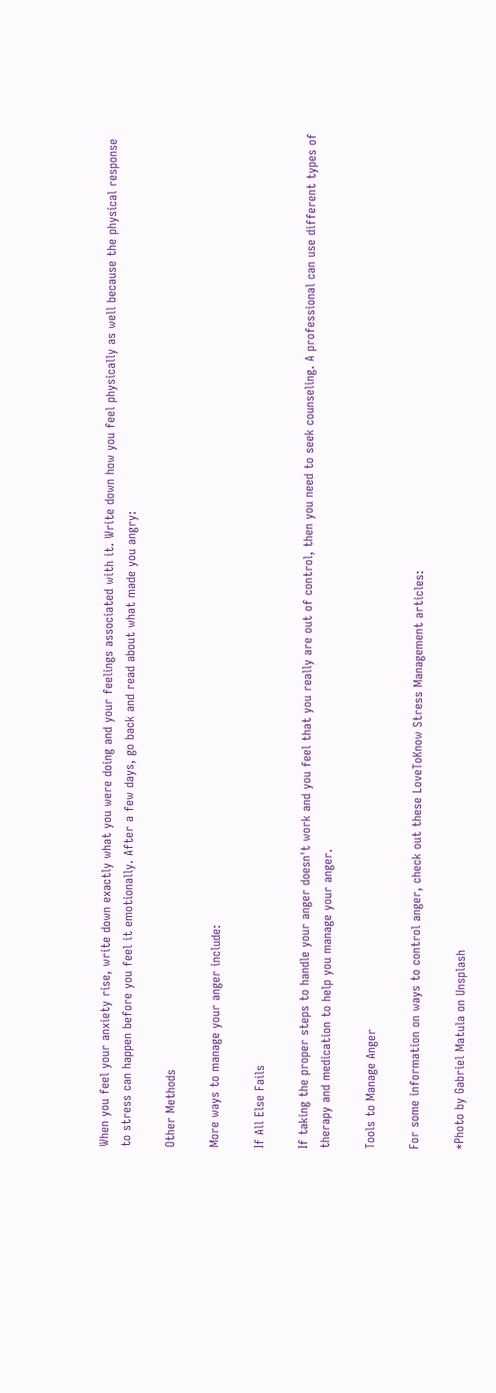When you feel your anxiety rise, write down exactly what you were doing and your feelings associated with it. Write down how you feel physically as well because the physical response to stress can happen before you feel it emotionally. After a few days, go back and read about what made you angry:

Other Methods

More ways to manage your anger include:

If All Else Fails

If taking the proper steps to handle your anger doesn't work and you feel that you really are out of control, then you need to seek counseling. A professional can use different types of therapy and medication to help you manage your anger.

Tools to Manage Anger

For some information on ways to control anger, check out these LoveToKnow Stress Management articles:

*Photo by Gabriel Matula on Unsplash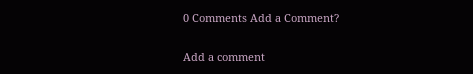0 Comments Add a Comment?

Add a comment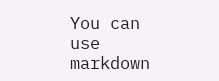You can use markdown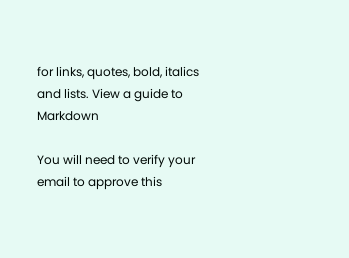for links, quotes, bold, italics and lists. View a guide to Markdown

You will need to verify your email to approve this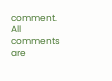comment. All comments are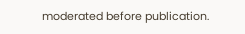moderated before publication.